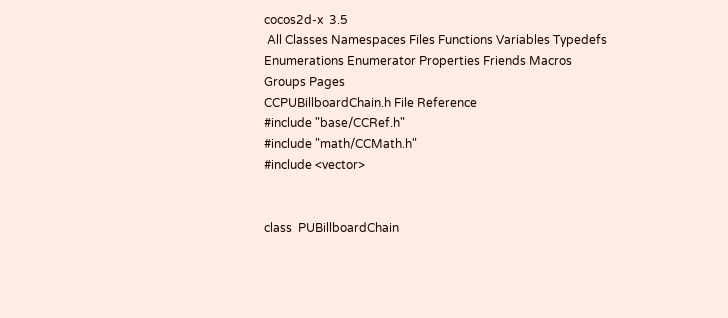cocos2d-x  3.5
 All Classes Namespaces Files Functions Variables Typedefs Enumerations Enumerator Properties Friends Macros Groups Pages
CCPUBillboardChain.h File Reference
#include "base/CCRef.h"
#include "math/CCMath.h"
#include <vector>


class  PUBillboardChain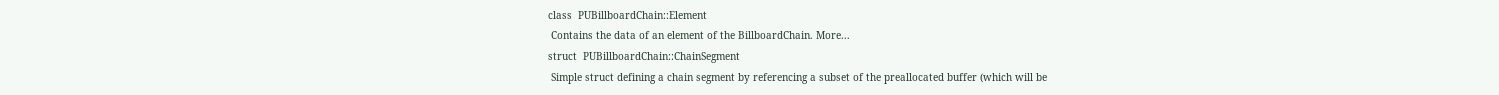class  PUBillboardChain::Element
 Contains the data of an element of the BillboardChain. More...
struct  PUBillboardChain::ChainSegment
 Simple struct defining a chain segment by referencing a subset of the preallocated buffer (which will be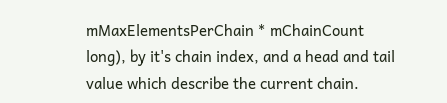mMaxElementsPerChain * mChainCount long), by it's chain index, and a head and tail value which describe the current chain.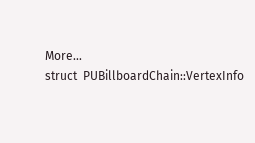More...
struct  PUBillboardChain::VertexInfo